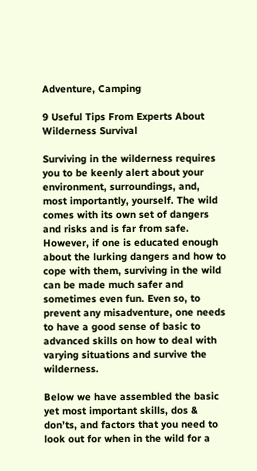Adventure, Camping

9 Useful Tips From Experts About Wilderness Survival

Surviving in the wilderness requires you to be keenly alert about your environment, surroundings, and, most importantly, yourself. The wild comes with its own set of dangers and risks and is far from safe. However, if one is educated enough about the lurking dangers and how to cope with them, surviving in the wild can be made much safer and sometimes even fun. Even so, to prevent any misadventure, one needs to have a good sense of basic to advanced skills on how to deal with varying situations and survive the wilderness.

Below we have assembled the basic yet most important skills, dos & don’ts, and factors that you need to look out for when in the wild for a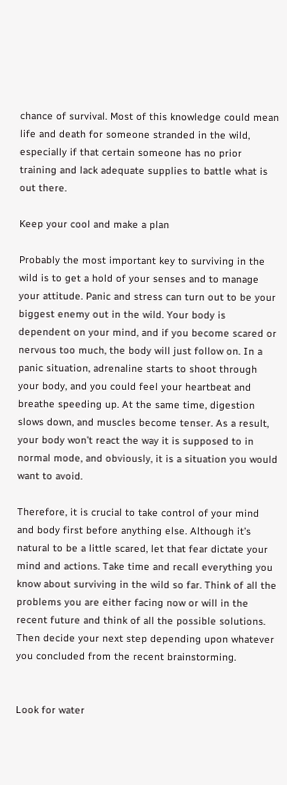chance of survival. Most of this knowledge could mean life and death for someone stranded in the wild, especially if that certain someone has no prior training and lack adequate supplies to battle what is out there.

Keep your cool and make a plan

Probably the most important key to surviving in the wild is to get a hold of your senses and to manage your attitude. Panic and stress can turn out to be your biggest enemy out in the wild. Your body is dependent on your mind, and if you become scared or nervous too much, the body will just follow on. In a panic situation, adrenaline starts to shoot through your body, and you could feel your heartbeat and breathe speeding up. At the same time, digestion slows down, and muscles become tenser. As a result, your body won’t react the way it is supposed to in normal mode, and obviously, it is a situation you would want to avoid.

Therefore, it is crucial to take control of your mind and body first before anything else. Although it’s natural to be a little scared, let that fear dictate your mind and actions. Take time and recall everything you know about surviving in the wild so far. Think of all the problems you are either facing now or will in the recent future and think of all the possible solutions. Then decide your next step depending upon whatever you concluded from the recent brainstorming.


Look for water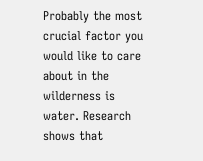Probably the most crucial factor you would like to care about in the wilderness is water. Research shows that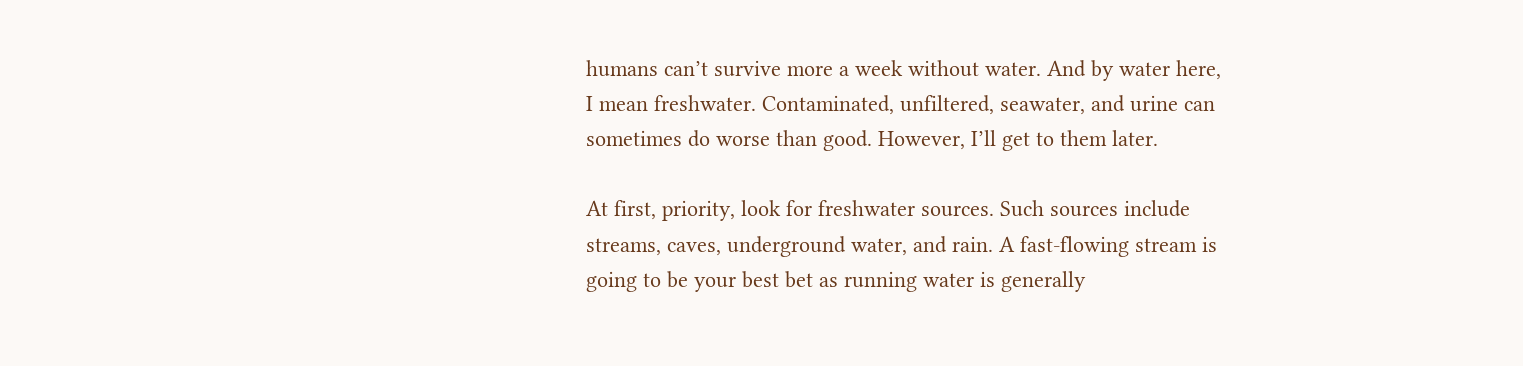humans can’t survive more a week without water. And by water here, I mean freshwater. Contaminated, unfiltered, seawater, and urine can sometimes do worse than good. However, I’ll get to them later.

At first, priority, look for freshwater sources. Such sources include streams, caves, underground water, and rain. A fast-flowing stream is going to be your best bet as running water is generally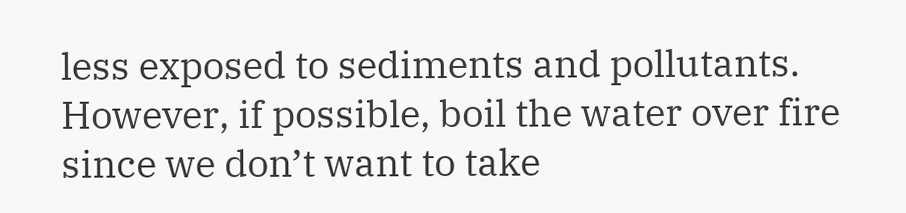less exposed to sediments and pollutants. However, if possible, boil the water over fire since we don’t want to take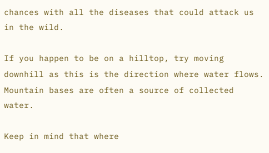chances with all the diseases that could attack us in the wild.

If you happen to be on a hilltop, try moving downhill as this is the direction where water flows. Mountain bases are often a source of collected water.

Keep in mind that where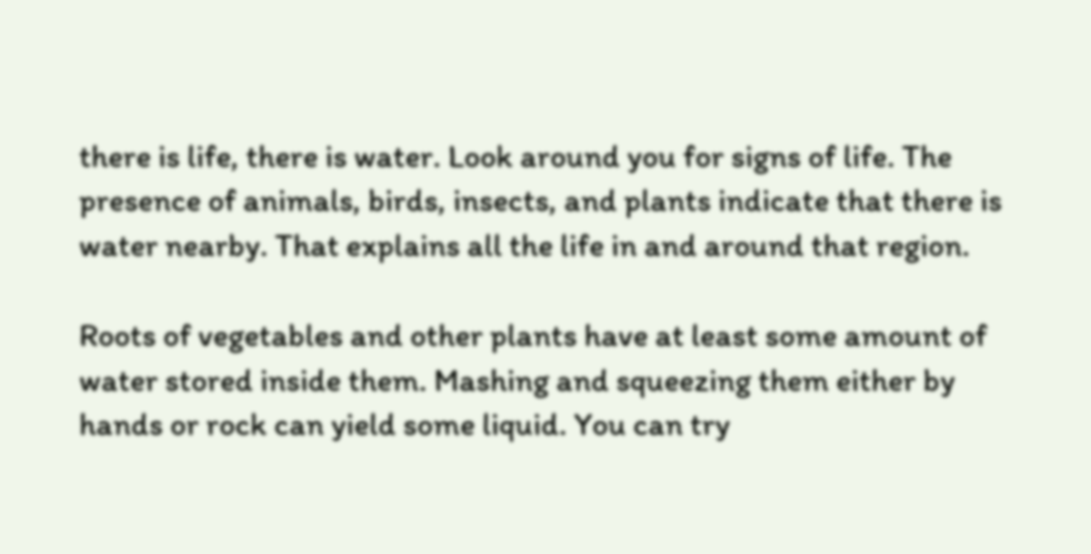there is life, there is water. Look around you for signs of life. The presence of animals, birds, insects, and plants indicate that there is water nearby. That explains all the life in and around that region.

Roots of vegetables and other plants have at least some amount of water stored inside them. Mashing and squeezing them either by hands or rock can yield some liquid. You can try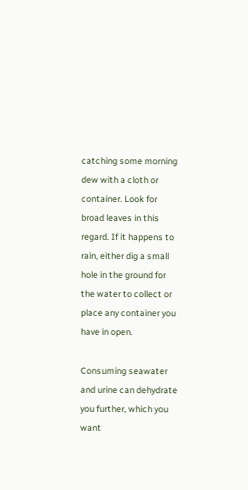catching some morning dew with a cloth or container. Look for broad leaves in this regard. If it happens to rain, either dig a small hole in the ground for the water to collect or place any container you have in open.

Consuming seawater and urine can dehydrate you further, which you want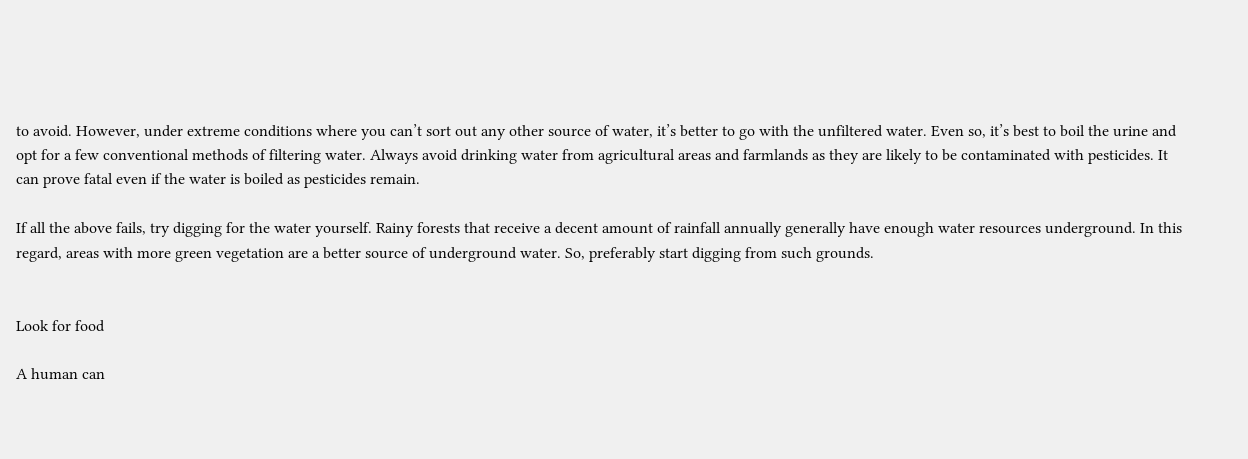to avoid. However, under extreme conditions where you can’t sort out any other source of water, it’s better to go with the unfiltered water. Even so, it’s best to boil the urine and opt for a few conventional methods of filtering water. Always avoid drinking water from agricultural areas and farmlands as they are likely to be contaminated with pesticides. It can prove fatal even if the water is boiled as pesticides remain.

If all the above fails, try digging for the water yourself. Rainy forests that receive a decent amount of rainfall annually generally have enough water resources underground. In this regard, areas with more green vegetation are a better source of underground water. So, preferably start digging from such grounds.


Look for food

A human can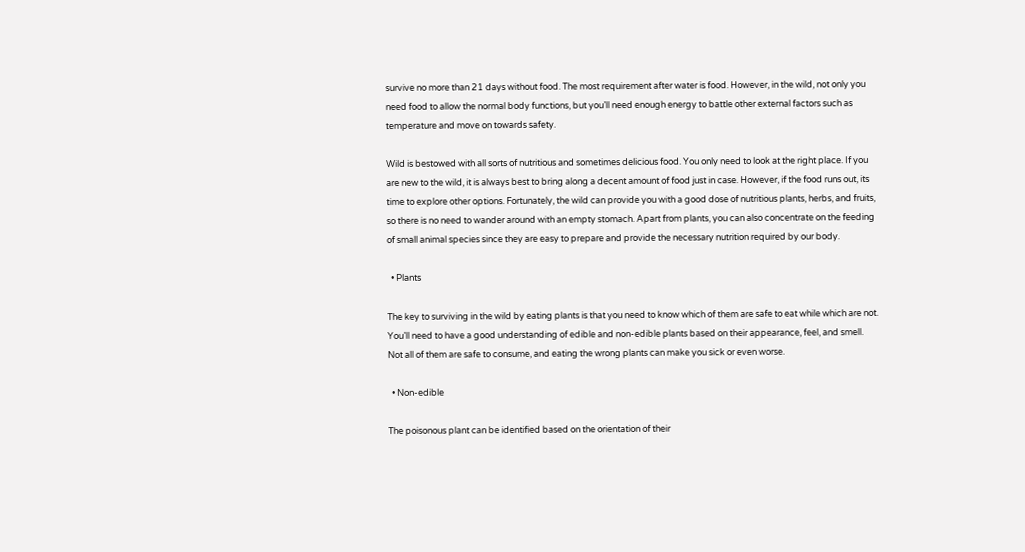survive no more than 21 days without food. The most requirement after water is food. However, in the wild, not only you need food to allow the normal body functions, but you’ll need enough energy to battle other external factors such as temperature and move on towards safety.

Wild is bestowed with all sorts of nutritious and sometimes delicious food. You only need to look at the right place. If you are new to the wild, it is always best to bring along a decent amount of food just in case. However, if the food runs out, its time to explore other options. Fortunately, the wild can provide you with a good dose of nutritious plants, herbs, and fruits, so there is no need to wander around with an empty stomach. Apart from plants, you can also concentrate on the feeding of small animal species since they are easy to prepare and provide the necessary nutrition required by our body.

  • Plants

The key to surviving in the wild by eating plants is that you need to know which of them are safe to eat while which are not. You’ll need to have a good understanding of edible and non-edible plants based on their appearance, feel, and smell. Not all of them are safe to consume, and eating the wrong plants can make you sick or even worse.

  • Non-edible

The poisonous plant can be identified based on the orientation of their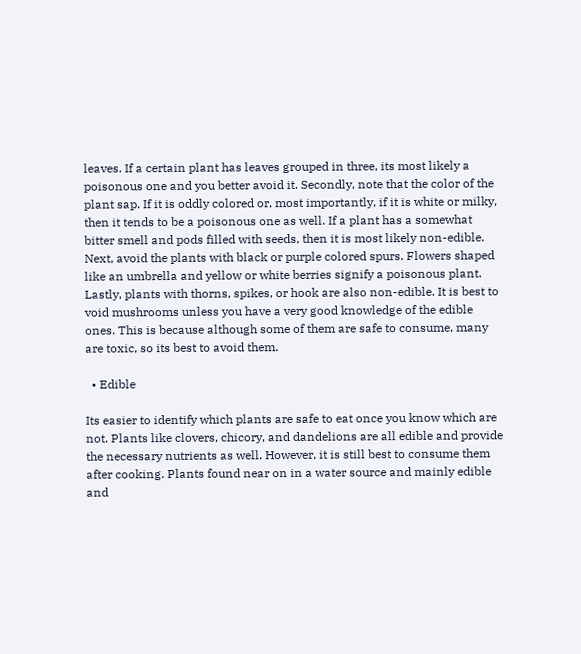leaves. If a certain plant has leaves grouped in three, its most likely a poisonous one and you better avoid it. Secondly, note that the color of the plant sap. If it is oddly colored or, most importantly, if it is white or milky, then it tends to be a poisonous one as well. If a plant has a somewhat bitter smell and pods filled with seeds, then it is most likely non-edible. Next, avoid the plants with black or purple colored spurs. Flowers shaped like an umbrella and yellow or white berries signify a poisonous plant. Lastly, plants with thorns, spikes, or hook are also non-edible. It is best to void mushrooms unless you have a very good knowledge of the edible ones. This is because although some of them are safe to consume, many are toxic, so its best to avoid them.

  • Edible

Its easier to identify which plants are safe to eat once you know which are not. Plants like clovers, chicory, and dandelions are all edible and provide the necessary nutrients as well. However, it is still best to consume them after cooking. Plants found near on in a water source and mainly edible and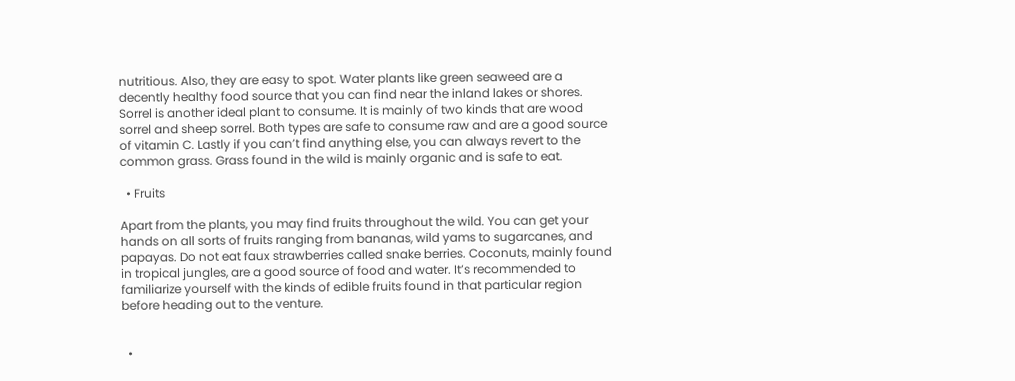nutritious. Also, they are easy to spot. Water plants like green seaweed are a decently healthy food source that you can find near the inland lakes or shores. Sorrel is another ideal plant to consume. It is mainly of two kinds that are wood sorrel and sheep sorrel. Both types are safe to consume raw and are a good source of vitamin C. Lastly if you can’t find anything else, you can always revert to the common grass. Grass found in the wild is mainly organic and is safe to eat.

  • Fruits

Apart from the plants, you may find fruits throughout the wild. You can get your hands on all sorts of fruits ranging from bananas, wild yams to sugarcanes, and papayas. Do not eat faux strawberries called snake berries. Coconuts, mainly found in tropical jungles, are a good source of food and water. It’s recommended to familiarize yourself with the kinds of edible fruits found in that particular region before heading out to the venture.


  •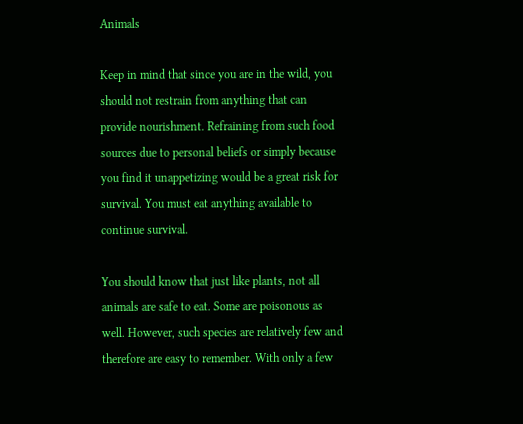Animals

Keep in mind that since you are in the wild, you should not restrain from anything that can provide nourishment. Refraining from such food sources due to personal beliefs or simply because you find it unappetizing would be a great risk for survival. You must eat anything available to continue survival.

You should know that just like plants, not all animals are safe to eat. Some are poisonous as well. However, such species are relatively few and therefore are easy to remember. With only a few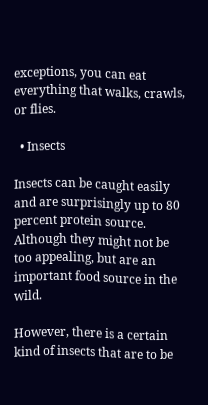exceptions, you can eat everything that walks, crawls, or flies.

  • Insects

Insects can be caught easily and are surprisingly up to 80 percent protein source. Although they might not be too appealing, but are an important food source in the wild.

However, there is a certain kind of insects that are to be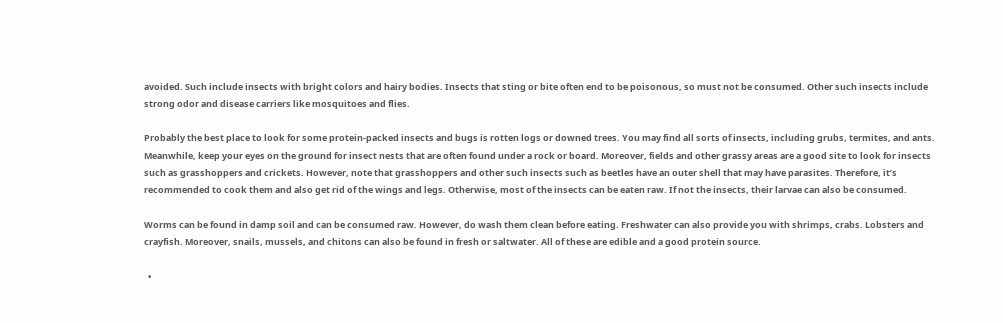avoided. Such include insects with bright colors and hairy bodies. Insects that sting or bite often end to be poisonous, so must not be consumed. Other such insects include strong odor and disease carriers like mosquitoes and flies.

Probably the best place to look for some protein-packed insects and bugs is rotten logs or downed trees. You may find all sorts of insects, including grubs, termites, and ants. Meanwhile, keep your eyes on the ground for insect nests that are often found under a rock or board. Moreover, fields and other grassy areas are a good site to look for insects such as grasshoppers and crickets. However, note that grasshoppers and other such insects such as beetles have an outer shell that may have parasites. Therefore, it’s recommended to cook them and also get rid of the wings and legs. Otherwise, most of the insects can be eaten raw. If not the insects, their larvae can also be consumed.

Worms can be found in damp soil and can be consumed raw. However, do wash them clean before eating. Freshwater can also provide you with shrimps, crabs. Lobsters and crayfish. Moreover, snails, mussels, and chitons can also be found in fresh or saltwater. All of these are edible and a good protein source.

  •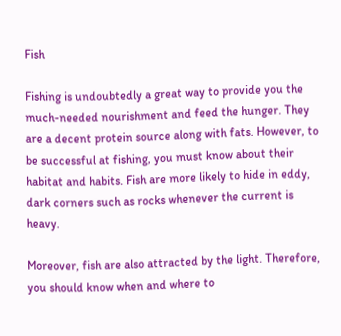Fish

Fishing is undoubtedly a great way to provide you the much-needed nourishment and feed the hunger. They are a decent protein source along with fats. However, to be successful at fishing, you must know about their habitat and habits. Fish are more likely to hide in eddy, dark corners such as rocks whenever the current is heavy.

Moreover, fish are also attracted by the light. Therefore, you should know when and where to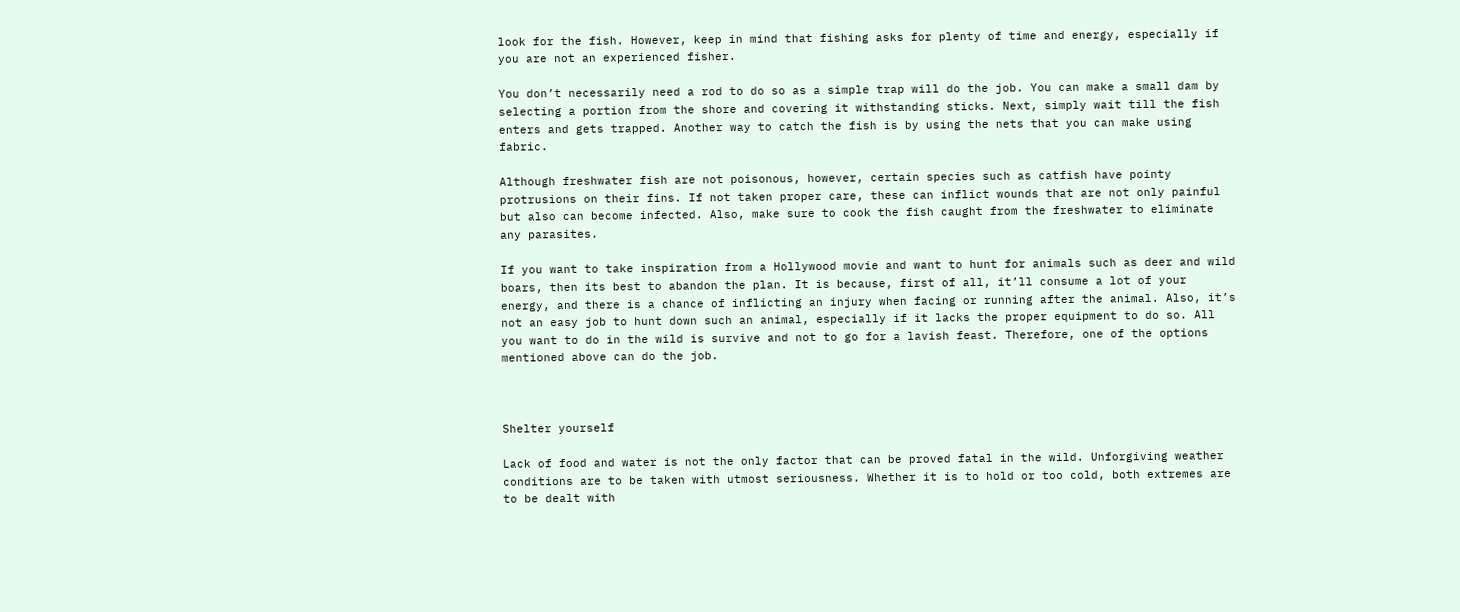look for the fish. However, keep in mind that fishing asks for plenty of time and energy, especially if you are not an experienced fisher.

You don’t necessarily need a rod to do so as a simple trap will do the job. You can make a small dam by selecting a portion from the shore and covering it withstanding sticks. Next, simply wait till the fish enters and gets trapped. Another way to catch the fish is by using the nets that you can make using fabric.

Although freshwater fish are not poisonous, however, certain species such as catfish have pointy protrusions on their fins. If not taken proper care, these can inflict wounds that are not only painful but also can become infected. Also, make sure to cook the fish caught from the freshwater to eliminate any parasites.

If you want to take inspiration from a Hollywood movie and want to hunt for animals such as deer and wild boars, then its best to abandon the plan. It is because, first of all, it’ll consume a lot of your energy, and there is a chance of inflicting an injury when facing or running after the animal. Also, it’s not an easy job to hunt down such an animal, especially if it lacks the proper equipment to do so. All you want to do in the wild is survive and not to go for a lavish feast. Therefore, one of the options mentioned above can do the job.



Shelter yourself

Lack of food and water is not the only factor that can be proved fatal in the wild. Unforgiving weather conditions are to be taken with utmost seriousness. Whether it is to hold or too cold, both extremes are to be dealt with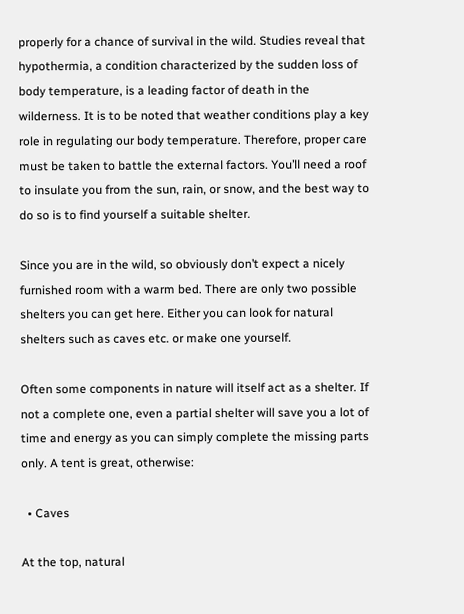properly for a chance of survival in the wild. Studies reveal that hypothermia, a condition characterized by the sudden loss of body temperature, is a leading factor of death in the wilderness. It is to be noted that weather conditions play a key role in regulating our body temperature. Therefore, proper care must be taken to battle the external factors. You’ll need a roof to insulate you from the sun, rain, or snow, and the best way to do so is to find yourself a suitable shelter.

Since you are in the wild, so obviously don’t expect a nicely furnished room with a warm bed. There are only two possible shelters you can get here. Either you can look for natural shelters such as caves etc. or make one yourself.

Often some components in nature will itself act as a shelter. If not a complete one, even a partial shelter will save you a lot of time and energy as you can simply complete the missing parts only. A tent is great, otherwise:

  • Caves

At the top, natural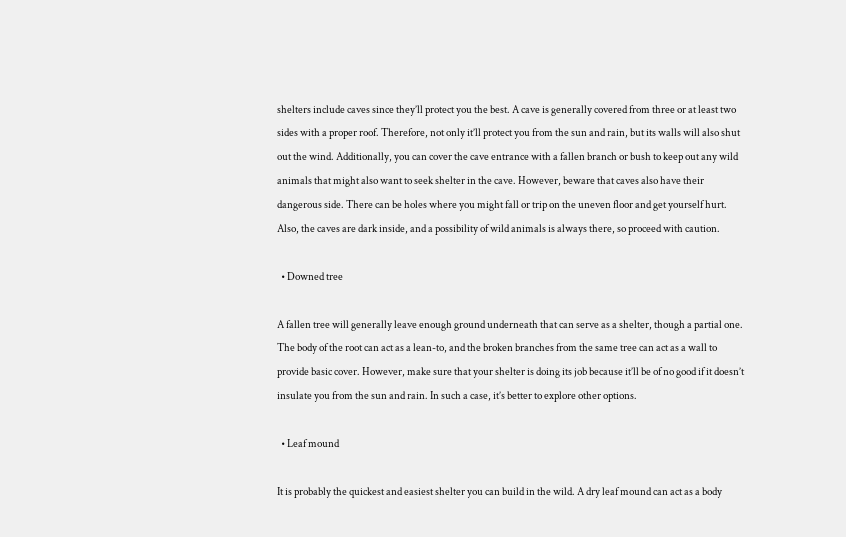shelters include caves since they’ll protect you the best. A cave is generally covered from three or at least two sides with a proper roof. Therefore, not only it’ll protect you from the sun and rain, but its walls will also shut out the wind. Additionally, you can cover the cave entrance with a fallen branch or bush to keep out any wild animals that might also want to seek shelter in the cave. However, beware that caves also have their dangerous side. There can be holes where you might fall or trip on the uneven floor and get yourself hurt. Also, the caves are dark inside, and a possibility of wild animals is always there, so proceed with caution.

  • Downed tree

A fallen tree will generally leave enough ground underneath that can serve as a shelter, though a partial one. The body of the root can act as a lean-to, and the broken branches from the same tree can act as a wall to provide basic cover. However, make sure that your shelter is doing its job because it’ll be of no good if it doesn’t insulate you from the sun and rain. In such a case, it’s better to explore other options.

  • Leaf mound

It is probably the quickest and easiest shelter you can build in the wild. A dry leaf mound can act as a body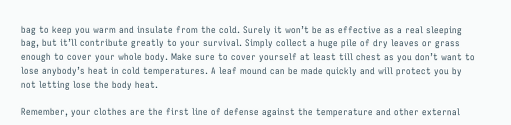bag to keep you warm and insulate from the cold. Surely it won’t be as effective as a real sleeping bag, but it’ll contribute greatly to your survival. Simply collect a huge pile of dry leaves or grass enough to cover your whole body. Make sure to cover yourself at least till chest as you don’t want to lose anybody’s heat in cold temperatures. A leaf mound can be made quickly and will protect you by not letting lose the body heat.

Remember, your clothes are the first line of defense against the temperature and other external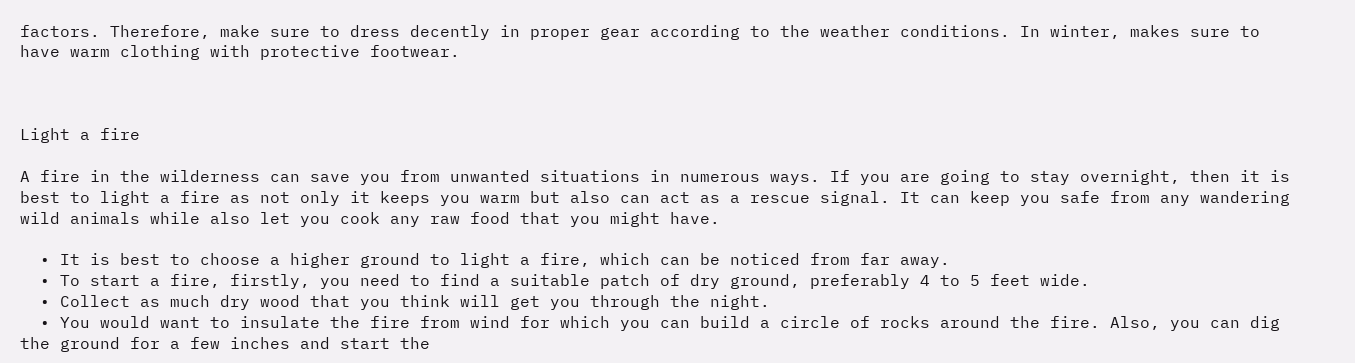factors. Therefore, make sure to dress decently in proper gear according to the weather conditions. In winter, makes sure to have warm clothing with protective footwear.



Light a fire

A fire in the wilderness can save you from unwanted situations in numerous ways. If you are going to stay overnight, then it is best to light a fire as not only it keeps you warm but also can act as a rescue signal. It can keep you safe from any wandering wild animals while also let you cook any raw food that you might have.

  • It is best to choose a higher ground to light a fire, which can be noticed from far away.
  • To start a fire, firstly, you need to find a suitable patch of dry ground, preferably 4 to 5 feet wide.
  • Collect as much dry wood that you think will get you through the night.
  • You would want to insulate the fire from wind for which you can build a circle of rocks around the fire. Also, you can dig the ground for a few inches and start the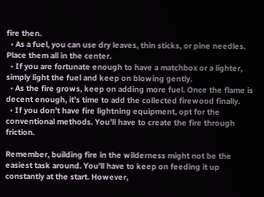fire then.
  • As a fuel, you can use dry leaves, thin sticks, or pine needles. Place them all in the center.
  • If you are fortunate enough to have a matchbox or a lighter, simply light the fuel and keep on blowing gently.
  • As the fire grows, keep on adding more fuel. Once the flame is decent enough, it’s time to add the collected firewood finally.
  • If you don’t have fire lightning equipment, opt for the conventional methods. You’ll have to create the fire through friction.

Remember, building fire in the wilderness might not be the easiest task around. You’ll have to keep on feeding it up constantly at the start. However,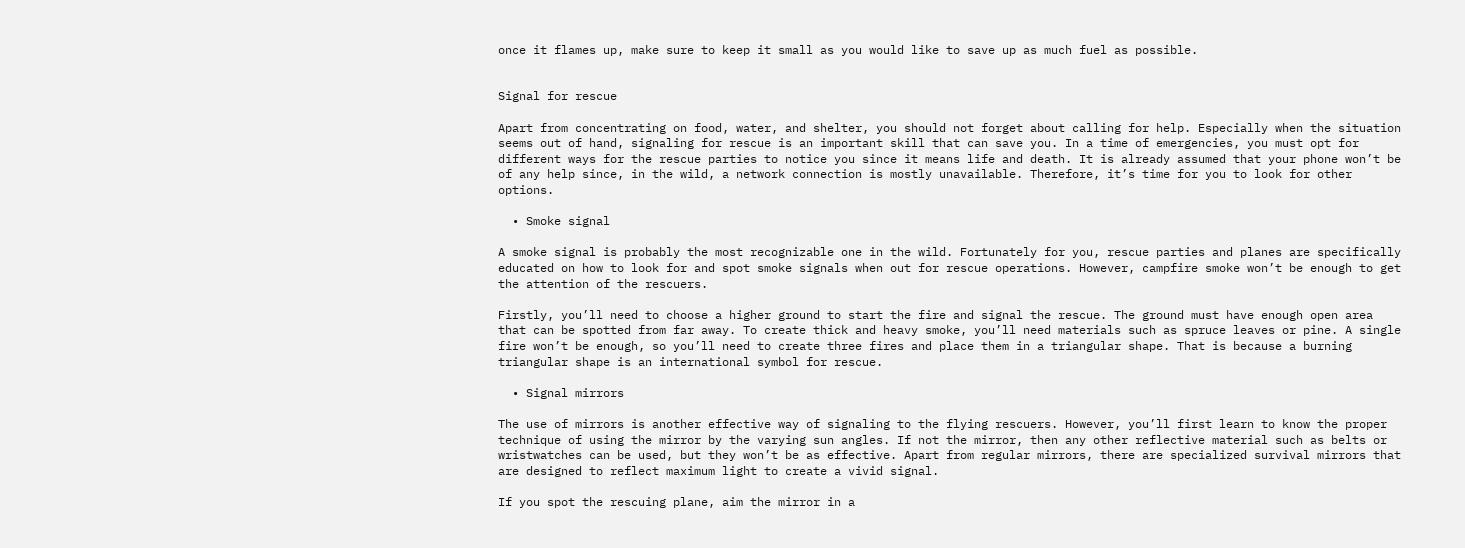once it flames up, make sure to keep it small as you would like to save up as much fuel as possible.


Signal for rescue

Apart from concentrating on food, water, and shelter, you should not forget about calling for help. Especially when the situation seems out of hand, signaling for rescue is an important skill that can save you. In a time of emergencies, you must opt for different ways for the rescue parties to notice you since it means life and death. It is already assumed that your phone won’t be of any help since, in the wild, a network connection is mostly unavailable. Therefore, it’s time for you to look for other options.

  • Smoke signal

A smoke signal is probably the most recognizable one in the wild. Fortunately for you, rescue parties and planes are specifically educated on how to look for and spot smoke signals when out for rescue operations. However, campfire smoke won’t be enough to get the attention of the rescuers.

Firstly, you’ll need to choose a higher ground to start the fire and signal the rescue. The ground must have enough open area that can be spotted from far away. To create thick and heavy smoke, you’ll need materials such as spruce leaves or pine. A single fire won’t be enough, so you’ll need to create three fires and place them in a triangular shape. That is because a burning triangular shape is an international symbol for rescue.

  • Signal mirrors

The use of mirrors is another effective way of signaling to the flying rescuers. However, you’ll first learn to know the proper technique of using the mirror by the varying sun angles. If not the mirror, then any other reflective material such as belts or wristwatches can be used, but they won’t be as effective. Apart from regular mirrors, there are specialized survival mirrors that are designed to reflect maximum light to create a vivid signal.

If you spot the rescuing plane, aim the mirror in a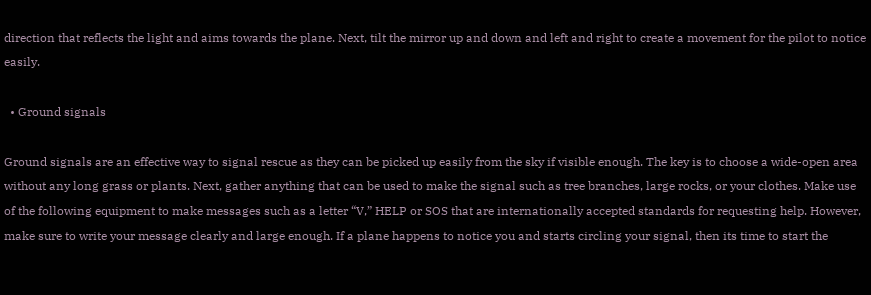direction that reflects the light and aims towards the plane. Next, tilt the mirror up and down and left and right to create a movement for the pilot to notice easily.

  • Ground signals

Ground signals are an effective way to signal rescue as they can be picked up easily from the sky if visible enough. The key is to choose a wide-open area without any long grass or plants. Next, gather anything that can be used to make the signal such as tree branches, large rocks, or your clothes. Make use of the following equipment to make messages such as a letter “V,” HELP or SOS that are internationally accepted standards for requesting help. However, make sure to write your message clearly and large enough. If a plane happens to notice you and starts circling your signal, then its time to start the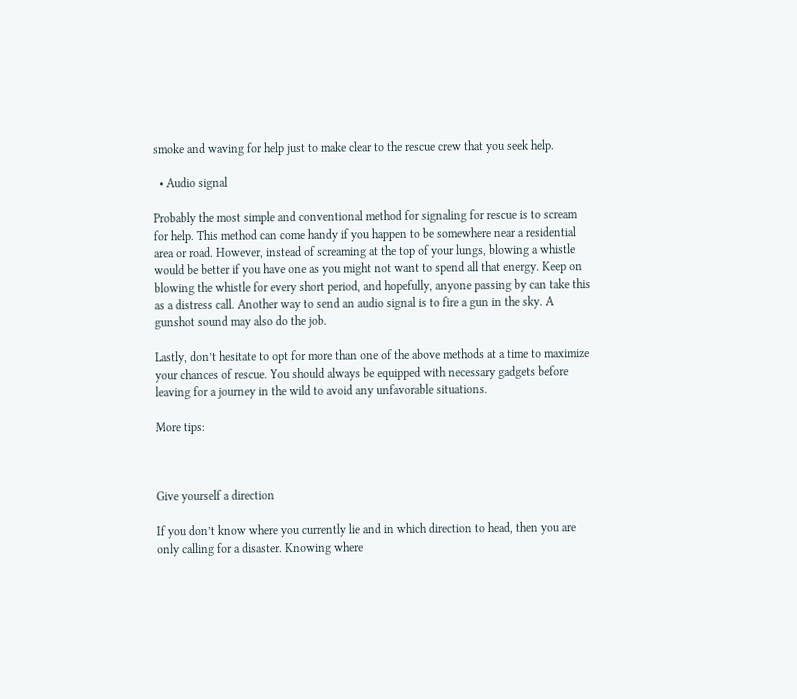smoke and waving for help just to make clear to the rescue crew that you seek help.

  • Audio signal

Probably the most simple and conventional method for signaling for rescue is to scream for help. This method can come handy if you happen to be somewhere near a residential area or road. However, instead of screaming at the top of your lungs, blowing a whistle would be better if you have one as you might not want to spend all that energy. Keep on blowing the whistle for every short period, and hopefully, anyone passing by can take this as a distress call. Another way to send an audio signal is to fire a gun in the sky. A gunshot sound may also do the job.

Lastly, don’t hesitate to opt for more than one of the above methods at a time to maximize your chances of rescue. You should always be equipped with necessary gadgets before leaving for a journey in the wild to avoid any unfavorable situations.

More tips:



Give yourself a direction

If you don’t know where you currently lie and in which direction to head, then you are only calling for a disaster. Knowing where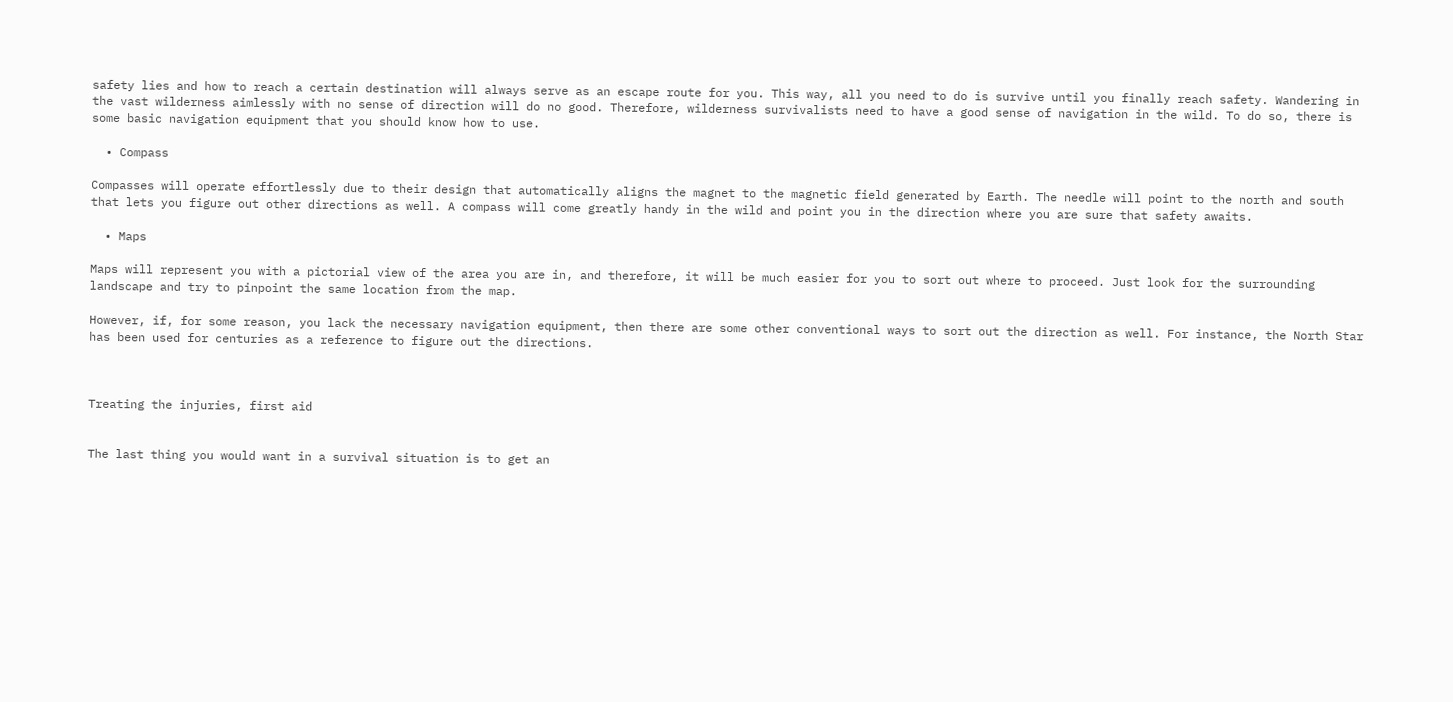safety lies and how to reach a certain destination will always serve as an escape route for you. This way, all you need to do is survive until you finally reach safety. Wandering in the vast wilderness aimlessly with no sense of direction will do no good. Therefore, wilderness survivalists need to have a good sense of navigation in the wild. To do so, there is some basic navigation equipment that you should know how to use.

  • Compass

Compasses will operate effortlessly due to their design that automatically aligns the magnet to the magnetic field generated by Earth. The needle will point to the north and south that lets you figure out other directions as well. A compass will come greatly handy in the wild and point you in the direction where you are sure that safety awaits.

  • Maps

Maps will represent you with a pictorial view of the area you are in, and therefore, it will be much easier for you to sort out where to proceed. Just look for the surrounding landscape and try to pinpoint the same location from the map.

However, if, for some reason, you lack the necessary navigation equipment, then there are some other conventional ways to sort out the direction as well. For instance, the North Star has been used for centuries as a reference to figure out the directions.



Treating the injuries, first aid


The last thing you would want in a survival situation is to get an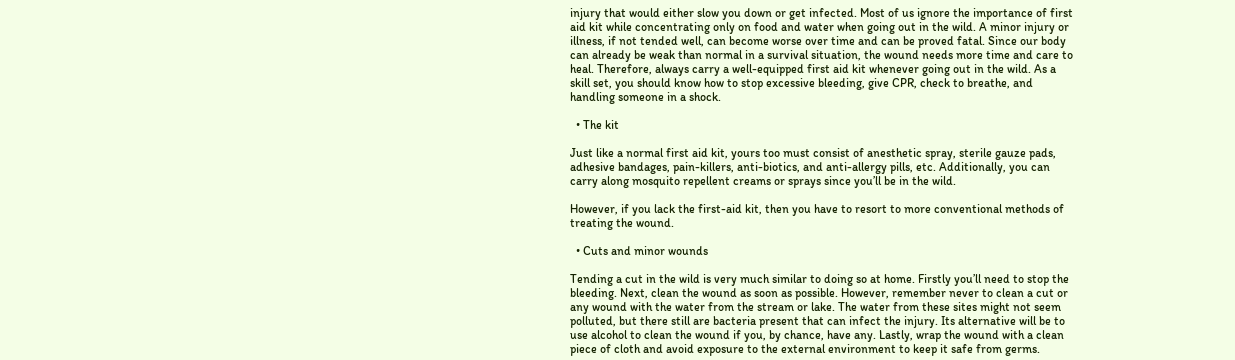injury that would either slow you down or get infected. Most of us ignore the importance of first aid kit while concentrating only on food and water when going out in the wild. A minor injury or illness, if not tended well, can become worse over time and can be proved fatal. Since our body can already be weak than normal in a survival situation, the wound needs more time and care to heal. Therefore, always carry a well-equipped first aid kit whenever going out in the wild. As a skill set, you should know how to stop excessive bleeding, give CPR, check to breathe, and handling someone in a shock.

  • The kit

Just like a normal first aid kit, yours too must consist of anesthetic spray, sterile gauze pads, adhesive bandages, pain-killers, anti-biotics, and anti-allergy pills, etc. Additionally, you can carry along mosquito repellent creams or sprays since you’ll be in the wild.

However, if you lack the first-aid kit, then you have to resort to more conventional methods of treating the wound.

  • Cuts and minor wounds

Tending a cut in the wild is very much similar to doing so at home. Firstly you’ll need to stop the bleeding. Next, clean the wound as soon as possible. However, remember never to clean a cut or any wound with the water from the stream or lake. The water from these sites might not seem polluted, but there still are bacteria present that can infect the injury. Its alternative will be to use alcohol to clean the wound if you, by chance, have any. Lastly, wrap the wound with a clean piece of cloth and avoid exposure to the external environment to keep it safe from germs.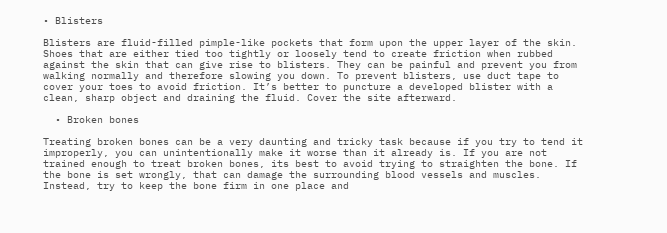• Blisters

Blisters are fluid-filled pimple-like pockets that form upon the upper layer of the skin. Shoes that are either tied too tightly or loosely tend to create friction when rubbed against the skin that can give rise to blisters. They can be painful and prevent you from walking normally and therefore slowing you down. To prevent blisters, use duct tape to cover your toes to avoid friction. It’s better to puncture a developed blister with a clean, sharp object and draining the fluid. Cover the site afterward.

  • Broken bones

Treating broken bones can be a very daunting and tricky task because if you try to tend it improperly, you can unintentionally make it worse than it already is. If you are not trained enough to treat broken bones, its best to avoid trying to straighten the bone. If the bone is set wrongly, that can damage the surrounding blood vessels and muscles. Instead, try to keep the bone firm in one place and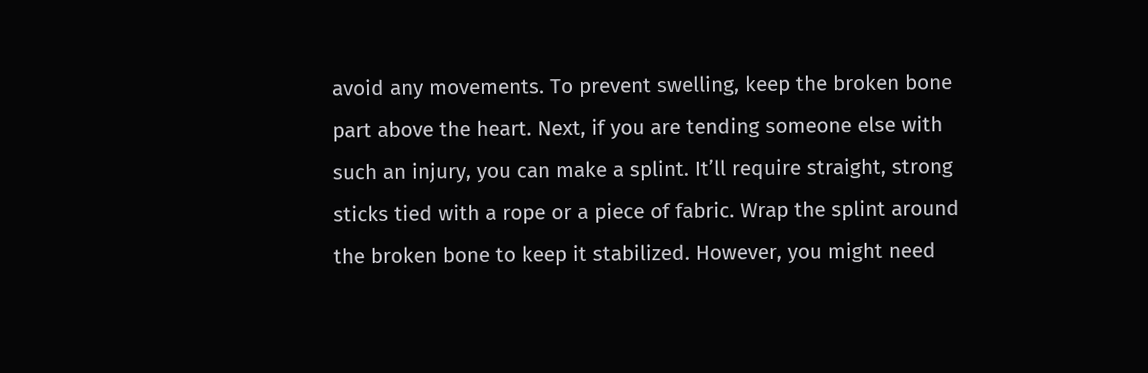avoid any movements. To prevent swelling, keep the broken bone part above the heart. Next, if you are tending someone else with such an injury, you can make a splint. It’ll require straight, strong sticks tied with a rope or a piece of fabric. Wrap the splint around the broken bone to keep it stabilized. However, you might need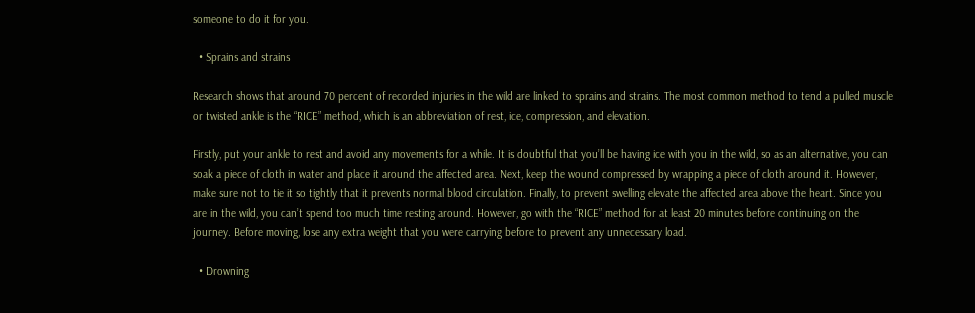someone to do it for you.

  • Sprains and strains

Research shows that around 70 percent of recorded injuries in the wild are linked to sprains and strains. The most common method to tend a pulled muscle or twisted ankle is the “RICE” method, which is an abbreviation of rest, ice, compression, and elevation.

Firstly, put your ankle to rest and avoid any movements for a while. It is doubtful that you’ll be having ice with you in the wild, so as an alternative, you can soak a piece of cloth in water and place it around the affected area. Next, keep the wound compressed by wrapping a piece of cloth around it. However, make sure not to tie it so tightly that it prevents normal blood circulation. Finally, to prevent swelling elevate the affected area above the heart. Since you are in the wild, you can’t spend too much time resting around. However, go with the “RICE” method for at least 20 minutes before continuing on the journey. Before moving, lose any extra weight that you were carrying before to prevent any unnecessary load.

  • Drowning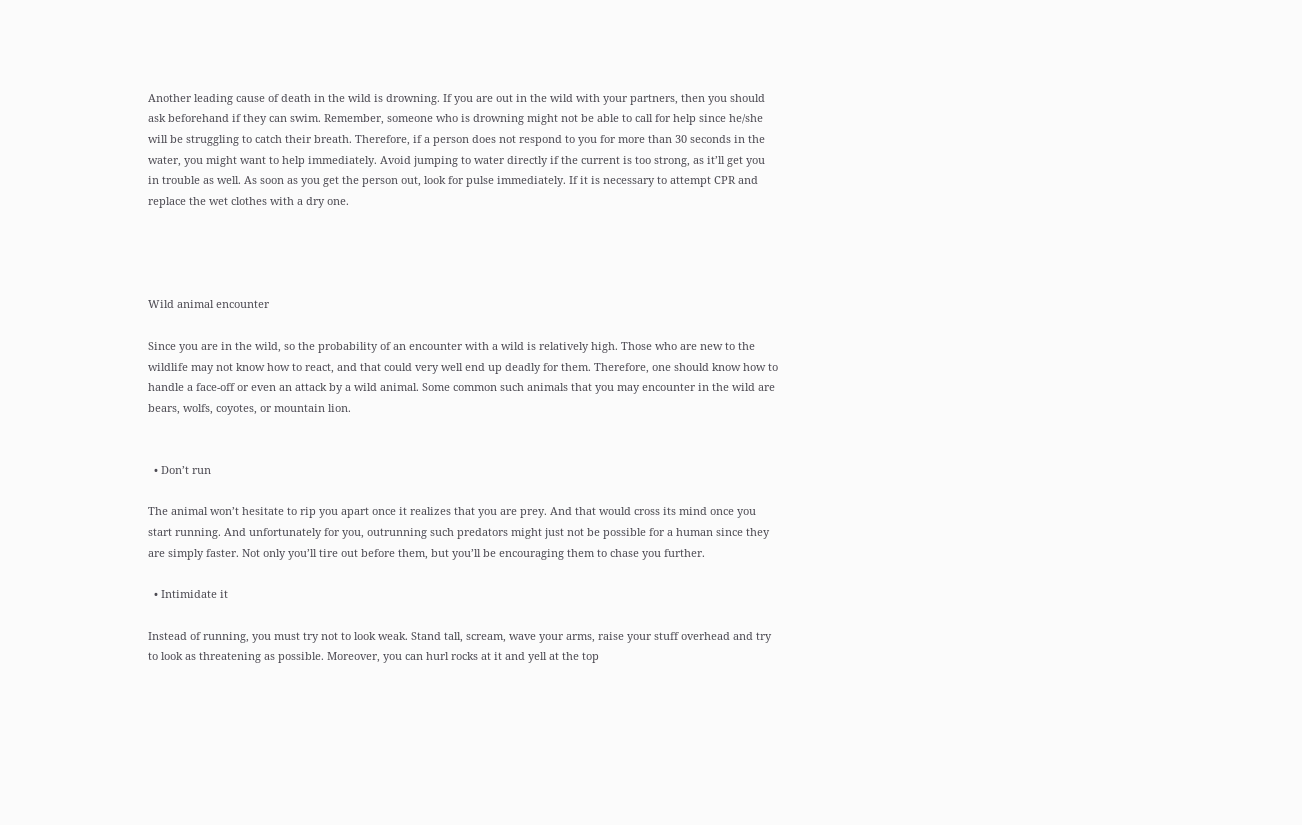Another leading cause of death in the wild is drowning. If you are out in the wild with your partners, then you should ask beforehand if they can swim. Remember, someone who is drowning might not be able to call for help since he/she will be struggling to catch their breath. Therefore, if a person does not respond to you for more than 30 seconds in the water, you might want to help immediately. Avoid jumping to water directly if the current is too strong, as it’ll get you in trouble as well. As soon as you get the person out, look for pulse immediately. If it is necessary to attempt CPR and replace the wet clothes with a dry one.




Wild animal encounter

Since you are in the wild, so the probability of an encounter with a wild is relatively high. Those who are new to the wildlife may not know how to react, and that could very well end up deadly for them. Therefore, one should know how to handle a face-off or even an attack by a wild animal. Some common such animals that you may encounter in the wild are bears, wolfs, coyotes, or mountain lion.


  • Don’t run

The animal won’t hesitate to rip you apart once it realizes that you are prey. And that would cross its mind once you start running. And unfortunately for you, outrunning such predators might just not be possible for a human since they are simply faster. Not only you’ll tire out before them, but you’ll be encouraging them to chase you further.

  • Intimidate it

Instead of running, you must try not to look weak. Stand tall, scream, wave your arms, raise your stuff overhead and try to look as threatening as possible. Moreover, you can hurl rocks at it and yell at the top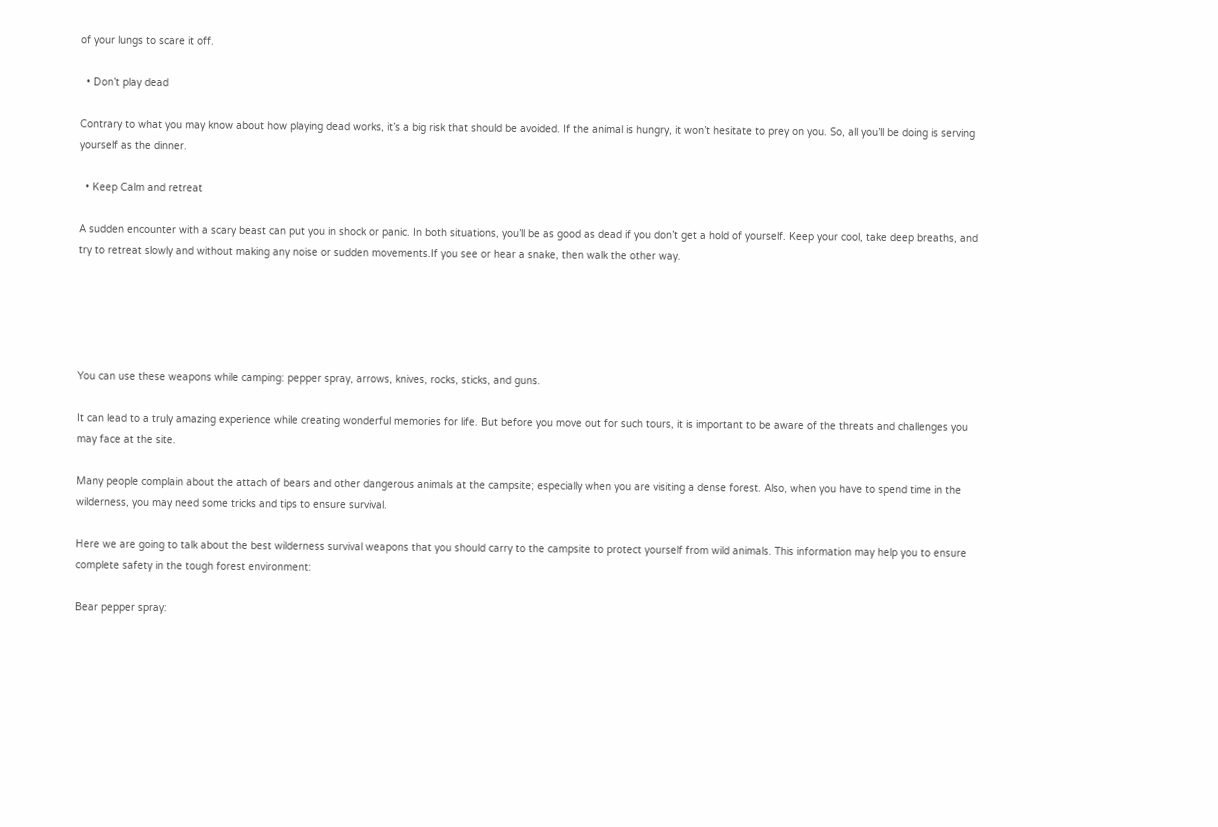of your lungs to scare it off.

  • Don’t play dead

Contrary to what you may know about how playing dead works, it’s a big risk that should be avoided. If the animal is hungry, it won’t hesitate to prey on you. So, all you’ll be doing is serving yourself as the dinner.

  • Keep Calm and retreat

A sudden encounter with a scary beast can put you in shock or panic. In both situations, you’ll be as good as dead if you don’t get a hold of yourself. Keep your cool, take deep breaths, and try to retreat slowly and without making any noise or sudden movements.If you see or hear a snake, then walk the other way.





You can use these weapons while camping: pepper spray, arrows, knives, rocks, sticks, and guns.

It can lead to a truly amazing experience while creating wonderful memories for life. But before you move out for such tours, it is important to be aware of the threats and challenges you may face at the site.

Many people complain about the attach of bears and other dangerous animals at the campsite; especially when you are visiting a dense forest. Also, when you have to spend time in the wilderness, you may need some tricks and tips to ensure survival.

Here we are going to talk about the best wilderness survival weapons that you should carry to the campsite to protect yourself from wild animals. This information may help you to ensure complete safety in the tough forest environment:

Bear pepper spray: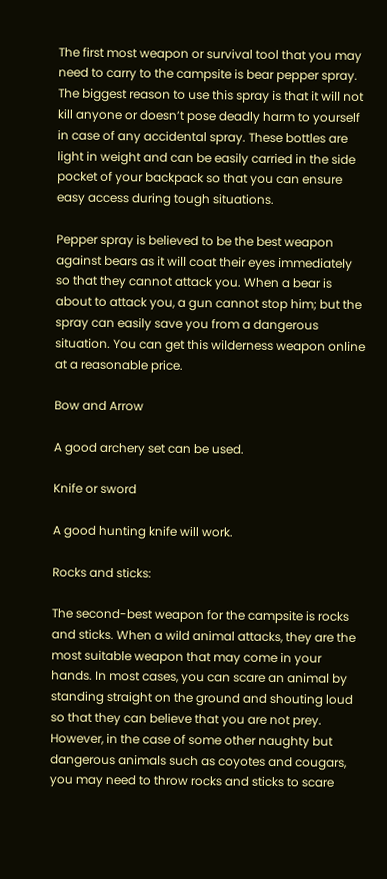The first most weapon or survival tool that you may need to carry to the campsite is bear pepper spray. The biggest reason to use this spray is that it will not kill anyone or doesn’t pose deadly harm to yourself in case of any accidental spray. These bottles are light in weight and can be easily carried in the side pocket of your backpack so that you can ensure easy access during tough situations.

Pepper spray is believed to be the best weapon against bears as it will coat their eyes immediately so that they cannot attack you. When a bear is about to attack you, a gun cannot stop him; but the spray can easily save you from a dangerous situation. You can get this wilderness weapon online at a reasonable price.

Bow and Arrow

A good archery set can be used.

Knife or sword

A good hunting knife will work.

Rocks and sticks:

The second-best weapon for the campsite is rocks and sticks. When a wild animal attacks, they are the most suitable weapon that may come in your hands. In most cases, you can scare an animal by standing straight on the ground and shouting loud so that they can believe that you are not prey. However, in the case of some other naughty but dangerous animals such as coyotes and cougars, you may need to throw rocks and sticks to scare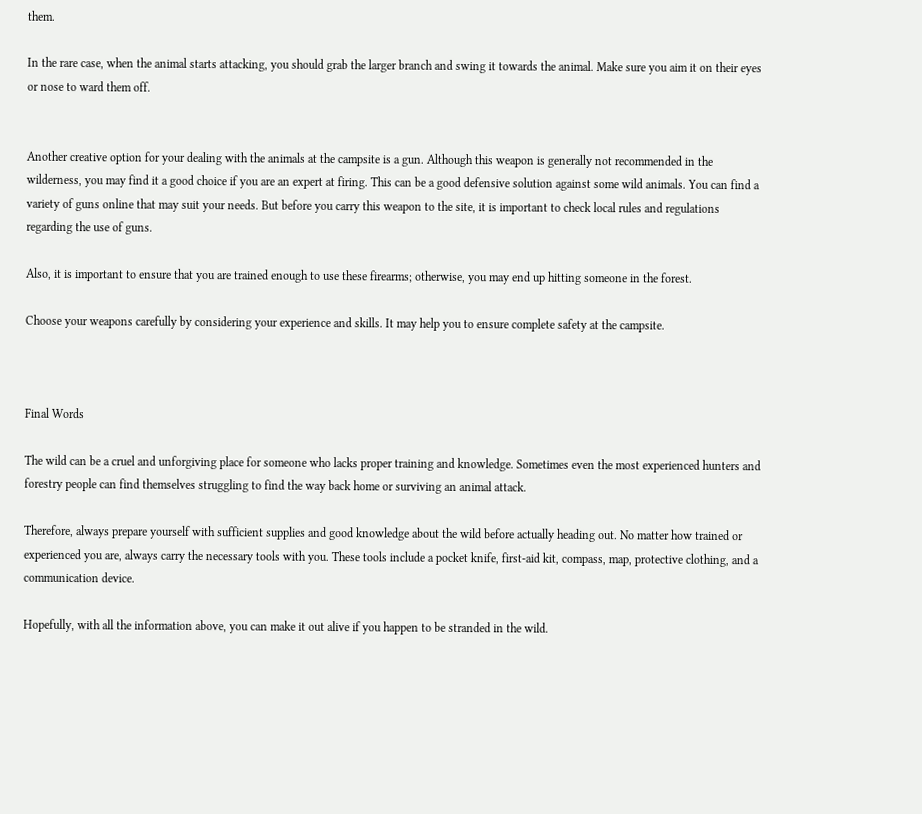them.

In the rare case, when the animal starts attacking, you should grab the larger branch and swing it towards the animal. Make sure you aim it on their eyes or nose to ward them off.


Another creative option for your dealing with the animals at the campsite is a gun. Although this weapon is generally not recommended in the wilderness, you may find it a good choice if you are an expert at firing. This can be a good defensive solution against some wild animals. You can find a variety of guns online that may suit your needs. But before you carry this weapon to the site, it is important to check local rules and regulations regarding the use of guns.

Also, it is important to ensure that you are trained enough to use these firearms; otherwise, you may end up hitting someone in the forest.

Choose your weapons carefully by considering your experience and skills. It may help you to ensure complete safety at the campsite.



Final Words

The wild can be a cruel and unforgiving place for someone who lacks proper training and knowledge. Sometimes even the most experienced hunters and forestry people can find themselves struggling to find the way back home or surviving an animal attack.

Therefore, always prepare yourself with sufficient supplies and good knowledge about the wild before actually heading out. No matter how trained or experienced you are, always carry the necessary tools with you. These tools include a pocket knife, first-aid kit, compass, map, protective clothing, and a communication device.

Hopefully, with all the information above, you can make it out alive if you happen to be stranded in the wild.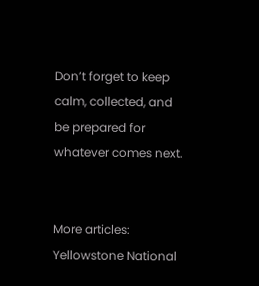Don’t forget to keep calm, collected, and be prepared for whatever comes next.


More articles:
Yellowstone National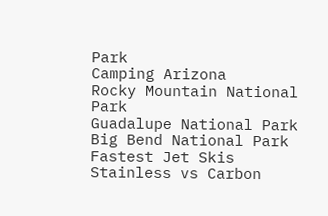Park
Camping Arizona
Rocky Mountain National Park
Guadalupe National Park
Big Bend National Park
Fastest Jet Skis
Stainless vs Carbon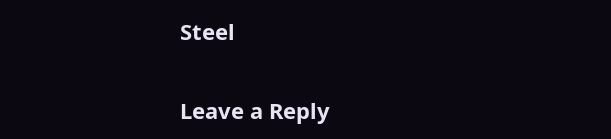Steel


Leave a Reply